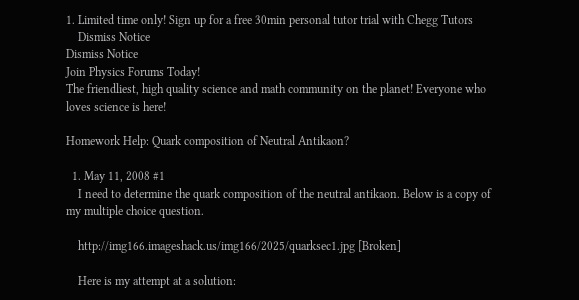1. Limited time only! Sign up for a free 30min personal tutor trial with Chegg Tutors
    Dismiss Notice
Dismiss Notice
Join Physics Forums Today!
The friendliest, high quality science and math community on the planet! Everyone who loves science is here!

Homework Help: Quark composition of Neutral Antikaon?

  1. May 11, 2008 #1
    I need to determine the quark composition of the neutral antikaon. Below is a copy of my multiple choice question.

    http://img166.imageshack.us/img166/2025/quarksec1.jpg [Broken]

    Here is my attempt at a solution: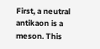First, a neutral antikaon is a meson. This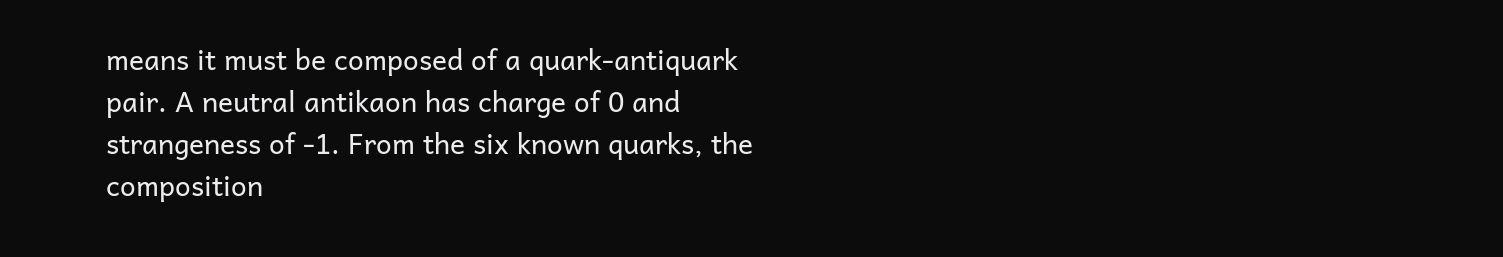means it must be composed of a quark-antiquark pair. A neutral antikaon has charge of 0 and strangeness of -1. From the six known quarks, the composition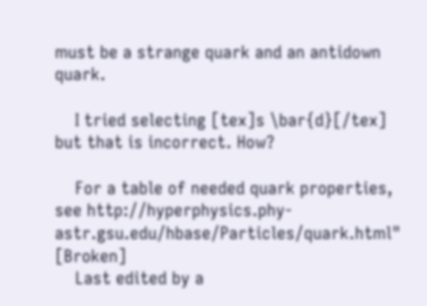must be a strange quark and an antidown quark.

    I tried selecting [tex]s \bar{d}[/tex] but that is incorrect. How?

    For a table of needed quark properties, see http://hyperphysics.phy-astr.gsu.edu/hbase/Particles/quark.html" [Broken]
    Last edited by a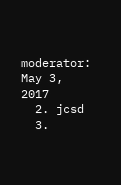moderator: May 3, 2017
  2. jcsd
  3.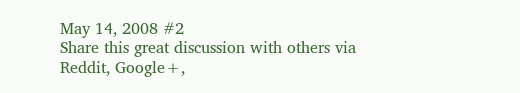May 14, 2008 #2
Share this great discussion with others via Reddit, Google+,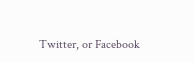Twitter, or Facebook